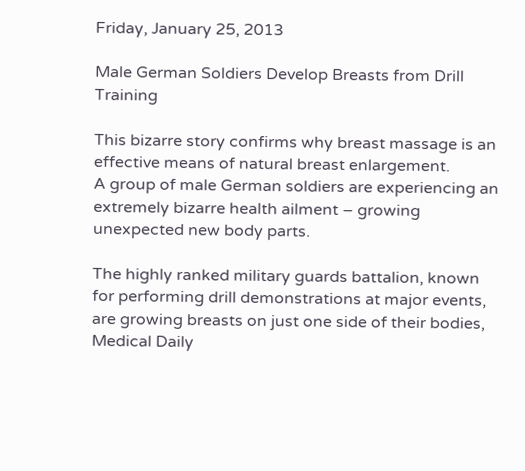Friday, January 25, 2013

Male German Soldiers Develop Breasts from Drill Training

This bizarre story confirms why breast massage is an effective means of natural breast enlargement.
A group of male German soldiers are experiencing an extremely bizarre health ailment – growing unexpected new body parts.

The highly ranked military guards battalion, known for performing drill demonstrations at major events, are growing breasts on just one side of their bodies, Medical Daily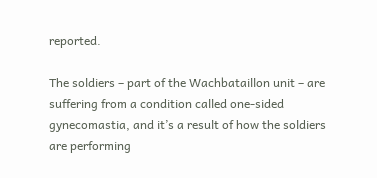reported.

The soldiers – part of the Wachbataillon unit – are suffering from a condition called one-sided gynecomastia, and it’s a result of how the soldiers are performing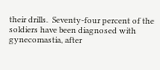their drills.  Seventy-four percent of the soldiers have been diagnosed with gynecomastia, after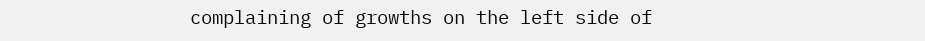complaining of growths on the left side of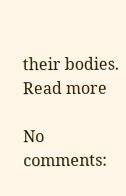their bodies. Read more

No comments: